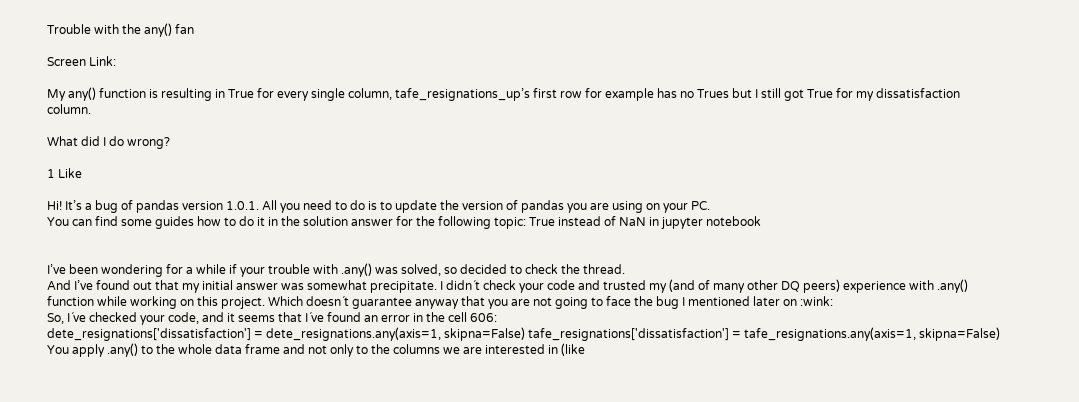Trouble with the any() fan

Screen Link:

My any() function is resulting in True for every single column, tafe_resignations_up’s first row for example has no Trues but I still got True for my dissatisfaction column.

What did I do wrong?

1 Like

Hi! It’s a bug of pandas version 1.0.1. All you need to do is to update the version of pandas you are using on your PC.
You can find some guides how to do it in the solution answer for the following topic: True instead of NaN in jupyter notebook


I’ve been wondering for a while if your trouble with .any() was solved, so decided to check the thread.
And I’ve found out that my initial answer was somewhat precipitate. I didn´t check your code and trusted my (and of many other DQ peers) experience with .any() function while working on this project. Which doesn´t guarantee anyway that you are not going to face the bug I mentioned later on :wink:
So, I´ve checked your code, and it seems that I´ve found an error in the cell 606:
dete_resignations['dissatisfaction'] = dete_resignations.any(axis=1, skipna=False) tafe_resignations['dissatisfaction'] = tafe_resignations.any(axis=1, skipna=False)
You apply .any() to the whole data frame and not only to the columns we are interested in (like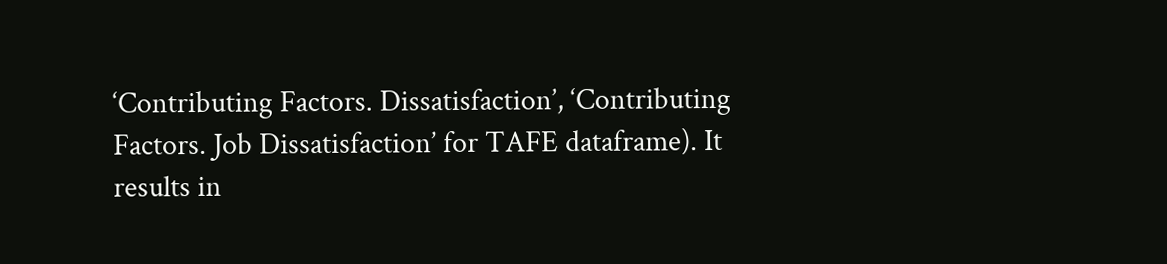‘Contributing Factors. Dissatisfaction’, ‘Contributing Factors. Job Dissatisfaction’ for TAFE dataframe). It results in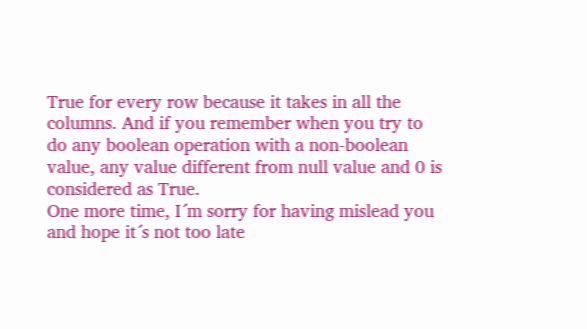True for every row because it takes in all the columns. And if you remember when you try to do any boolean operation with a non-boolean value, any value different from null value and 0 is considered as True.
One more time, I´m sorry for having mislead you and hope it´s not too late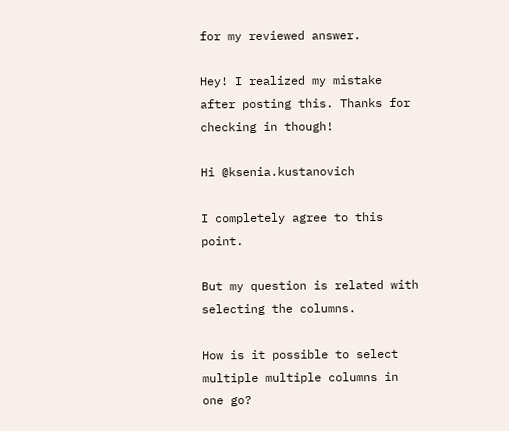for my reviewed answer.

Hey! I realized my mistake after posting this. Thanks for checking in though!

Hi @ksenia.kustanovich

I completely agree to this point.

But my question is related with selecting the columns.

How is it possible to select multiple multiple columns in one go?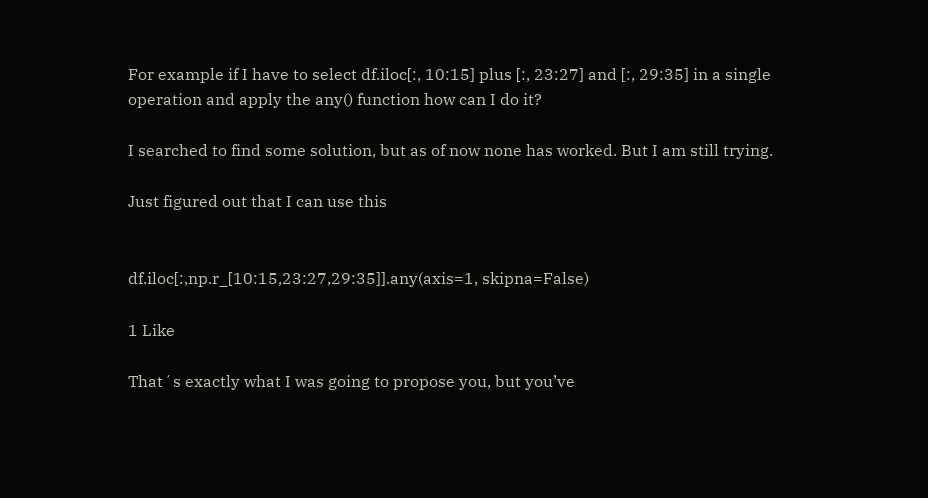For example if I have to select df.iloc[:, 10:15] plus [:, 23:27] and [:, 29:35] in a single operation and apply the any() function how can I do it?

I searched to find some solution, but as of now none has worked. But I am still trying.

Just figured out that I can use this


df.iloc[:,np.r_[10:15,23:27,29:35]].any(axis=1, skipna=False)

1 Like

That´s exactly what I was going to propose you, but you’ve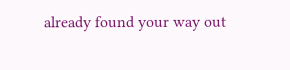already found your way out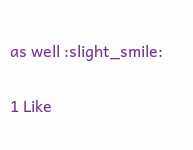as well :slight_smile:

1 Like